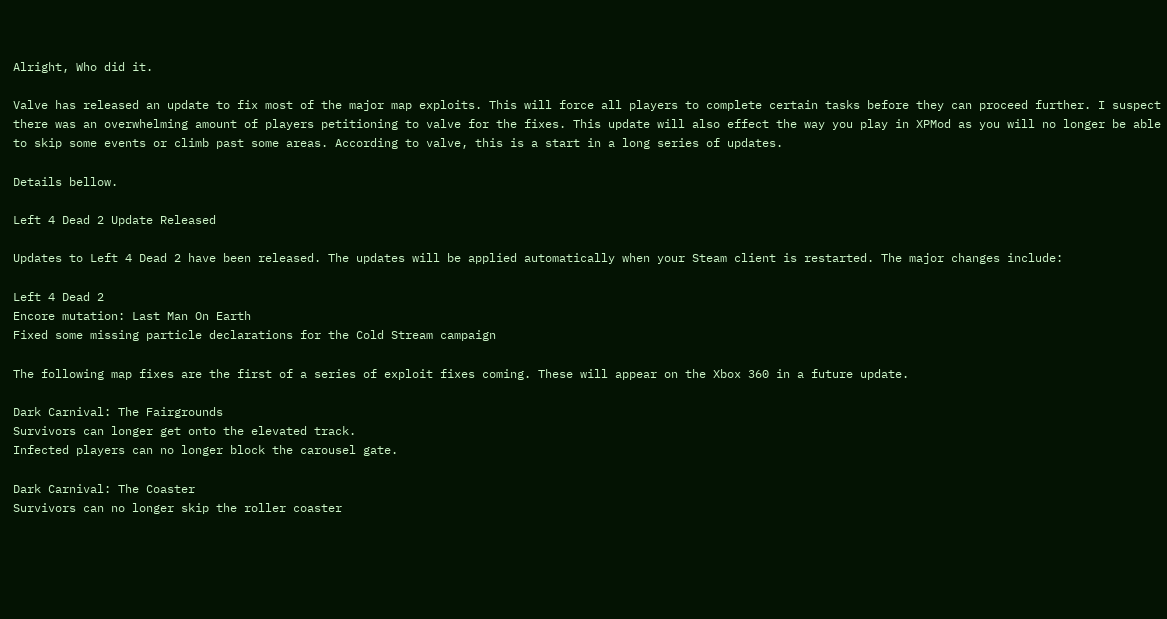Alright, Who did it.

Valve has released an update to fix most of the major map exploits. This will force all players to complete certain tasks before they can proceed further. I suspect there was an overwhelming amount of players petitioning to valve for the fixes. This update will also effect the way you play in XPMod as you will no longer be able to skip some events or climb past some areas. According to valve, this is a start in a long series of updates.

Details bellow.

Left 4 Dead 2 Update Released

Updates to Left 4 Dead 2 have been released. The updates will be applied automatically when your Steam client is restarted. The major changes include:

Left 4 Dead 2
Encore mutation: Last Man On Earth
Fixed some missing particle declarations for the Cold Stream campaign

The following map fixes are the first of a series of exploit fixes coming. These will appear on the Xbox 360 in a future update.

Dark Carnival: The Fairgrounds
Survivors can longer get onto the elevated track.
Infected players can no longer block the carousel gate.

Dark Carnival: The Coaster
Survivors can no longer skip the roller coaster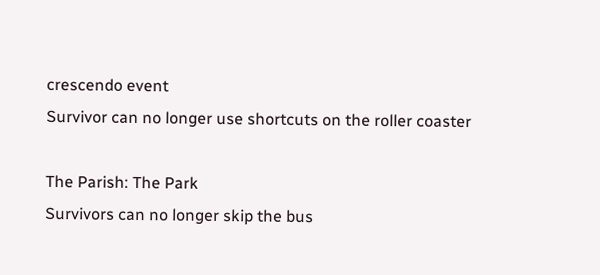crescendo event
Survivor can no longer use shortcuts on the roller coaster

The Parish: The Park
Survivors can no longer skip the bus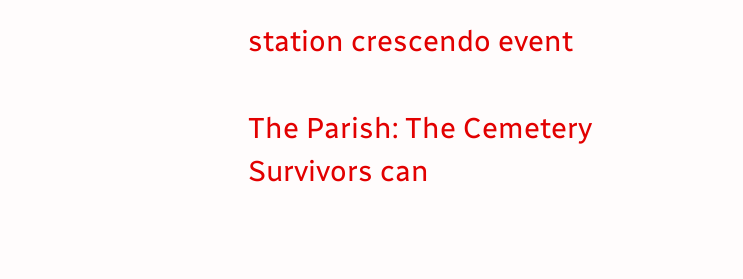station crescendo event

The Parish: The Cemetery
Survivors can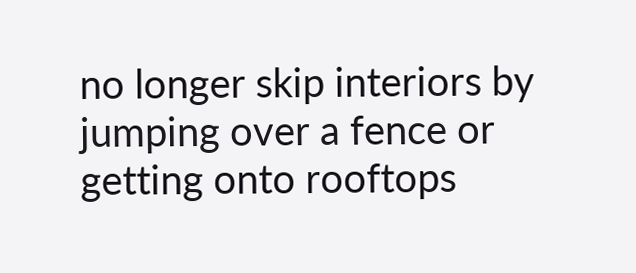no longer skip interiors by jumping over a fence or getting onto rooftops